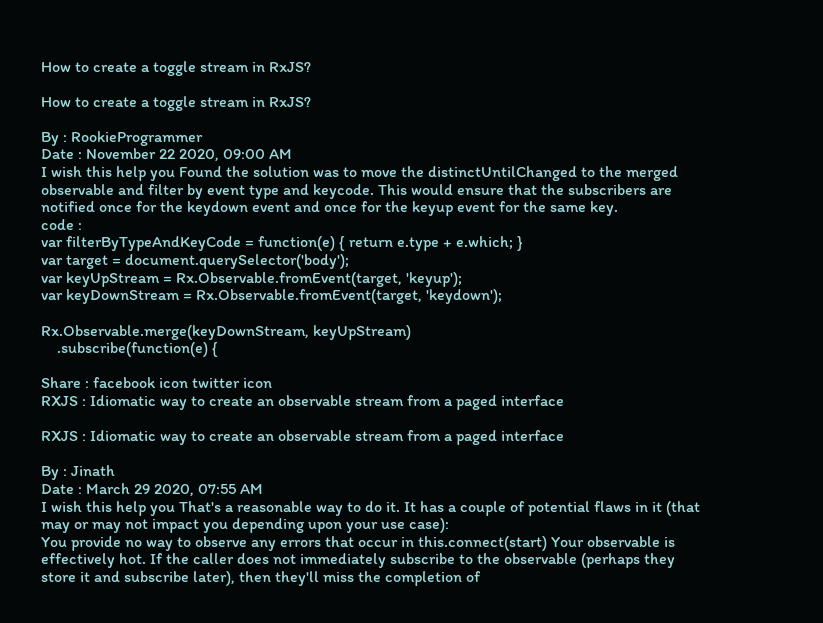How to create a toggle stream in RxJS?

How to create a toggle stream in RxJS?

By : RookieProgrammer
Date : November 22 2020, 09:00 AM
I wish this help you Found the solution was to move the distinctUntilChanged to the merged observable and filter by event type and keycode. This would ensure that the subscribers are notified once for the keydown event and once for the keyup event for the same key.
code :
var filterByTypeAndKeyCode = function(e) { return e.type + e.which; }
var target = document.querySelector('body');
var keyUpStream = Rx.Observable.fromEvent(target, 'keyup');
var keyDownStream = Rx.Observable.fromEvent(target, 'keydown');

Rx.Observable.merge(keyDownStream, keyUpStream)
    .subscribe(function(e) {

Share : facebook icon twitter icon
RXJS : Idiomatic way to create an observable stream from a paged interface

RXJS : Idiomatic way to create an observable stream from a paged interface

By : Jinath
Date : March 29 2020, 07:55 AM
I wish this help you That's a reasonable way to do it. It has a couple of potential flaws in it (that may or may not impact you depending upon your use case):
You provide no way to observe any errors that occur in this.connect(start) Your observable is effectively hot. If the caller does not immediately subscribe to the observable (perhaps they store it and subscribe later), then they'll miss the completion of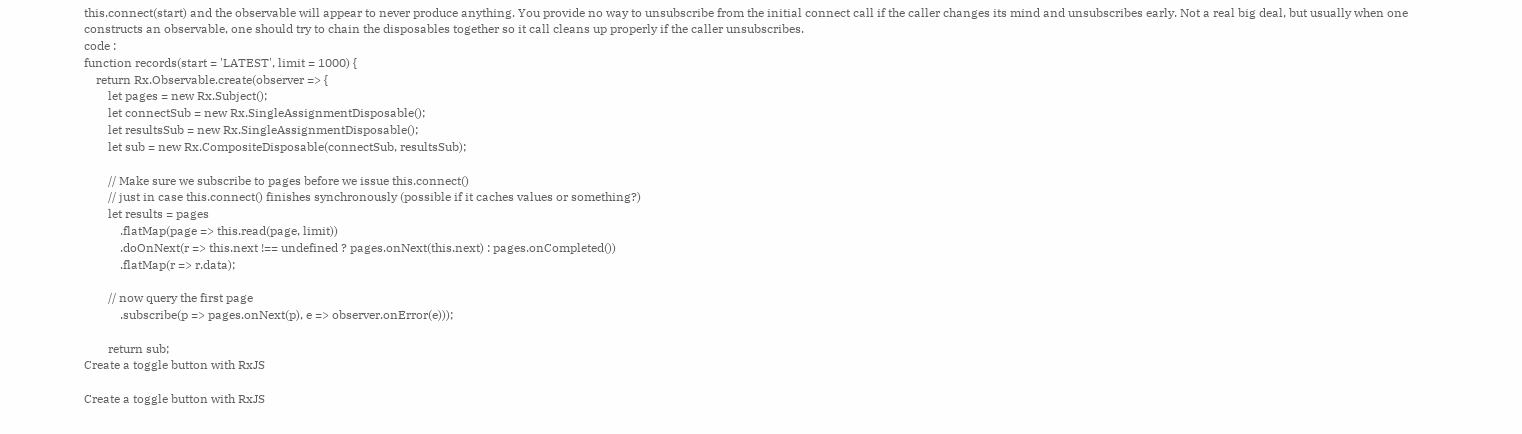this.connect(start) and the observable will appear to never produce anything. You provide no way to unsubscribe from the initial connect call if the caller changes its mind and unsubscribes early. Not a real big deal, but usually when one constructs an observable, one should try to chain the disposables together so it call cleans up properly if the caller unsubscribes.
code :
function records(start = 'LATEST', limit = 1000) {
    return Rx.Observable.create(observer => {
        let pages = new Rx.Subject();
        let connectSub = new Rx.SingleAssignmentDisposable();
        let resultsSub = new Rx.SingleAssignmentDisposable();
        let sub = new Rx.CompositeDisposable(connectSub, resultsSub);

        // Make sure we subscribe to pages before we issue this.connect()
        // just in case this.connect() finishes synchronously (possible if it caches values or something?)
        let results = pages
            .flatMap(page => this.read(page, limit))
            .doOnNext(r => this.next !== undefined ? pages.onNext(this.next) : pages.onCompleted())
            .flatMap(r => r.data);

        // now query the first page
            .subscribe(p => pages.onNext(p), e => observer.onError(e)));

        return sub;
Create a toggle button with RxJS

Create a toggle button with RxJS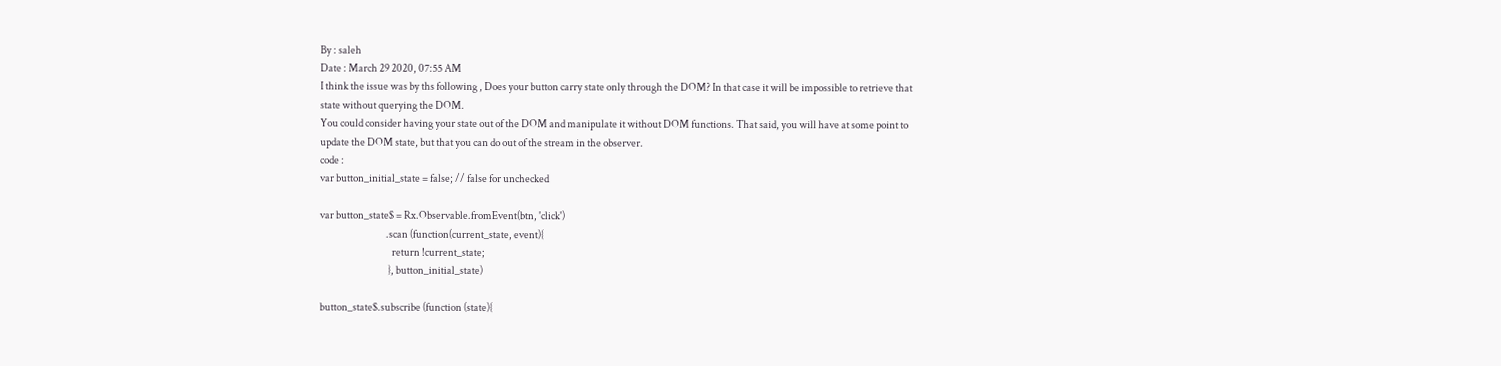By : saleh
Date : March 29 2020, 07:55 AM
I think the issue was by ths following , Does your button carry state only through the DOM? In that case it will be impossible to retrieve that state without querying the DOM.
You could consider having your state out of the DOM and manipulate it without DOM functions. That said, you will have at some point to update the DOM state, but that you can do out of the stream in the observer.
code :
var button_initial_state = false; // false for unchecked

var button_state$ = Rx.Observable.fromEvent(btn, 'click')
                                 .scan (function(current_state, event){
                                    return !current_state;
                                  }, button_initial_state)

button_state$.subscribe (function (state){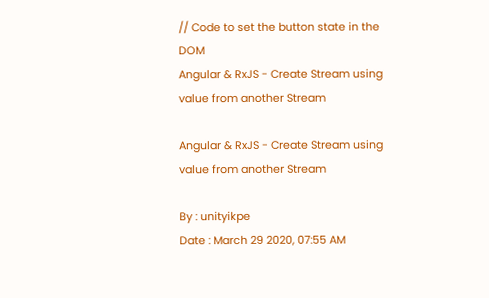// Code to set the button state in the DOM
Angular & RxJS - Create Stream using value from another Stream

Angular & RxJS - Create Stream using value from another Stream

By : unityikpe
Date : March 29 2020, 07:55 AM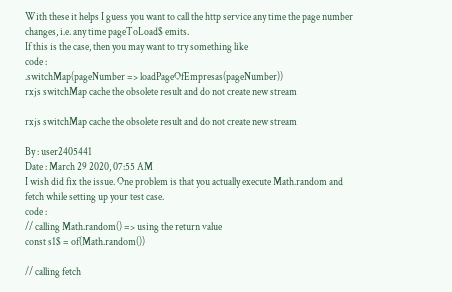With these it helps I guess you want to call the http service any time the page number changes, i.e. any time pageToLoad$ emits.
If this is the case, then you may want to try something like
code :
.switchMap(pageNumber => loadPageOfEmpresas(pageNumber))
rxjs switchMap cache the obsolete result and do not create new stream

rxjs switchMap cache the obsolete result and do not create new stream

By : user2405441
Date : March 29 2020, 07:55 AM
I wish did fix the issue. One problem is that you actually execute Math.random and fetch while setting up your test case.
code :
// calling Math.random() => using the return value
const s1$ = of(Math.random())

// calling fetch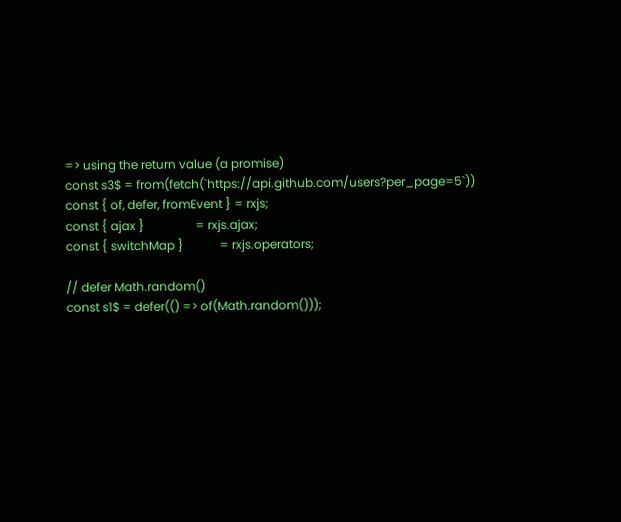=> using the return value (a promise)
const s3$ = from(fetch(`https://api.github.com/users?per_page=5`))
const { of, defer, fromEvent } = rxjs;
const { ajax }                 = rxjs.ajax;
const { switchMap }            = rxjs.operators;

// defer Math.random()
const s1$ = defer(() => of(Math.random()));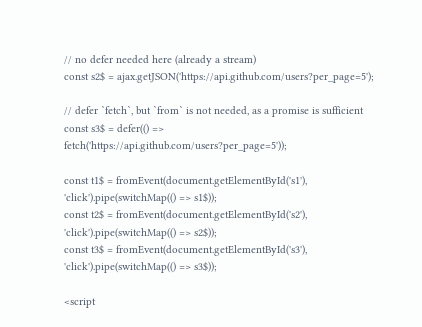// no defer needed here (already a stream)
const s2$ = ajax.getJSON('https://api.github.com/users?per_page=5');

// defer `fetch`, but `from` is not needed, as a promise is sufficient
const s3$ = defer(() => fetch('https://api.github.com/users?per_page=5'));

const t1$ = fromEvent(document.getElementById('s1'), 'click').pipe(switchMap(() => s1$));
const t2$ = fromEvent(document.getElementById('s2'), 'click').pipe(switchMap(() => s2$));
const t3$ = fromEvent(document.getElementById('s3'), 'click').pipe(switchMap(() => s3$));

<script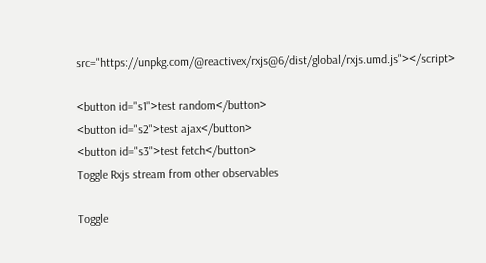src="https://unpkg.com/@reactivex/rxjs@6/dist/global/rxjs.umd.js"></script>

<button id="s1">test random</button>
<button id="s2">test ajax</button>
<button id="s3">test fetch</button>
Toggle Rxjs stream from other observables

Toggle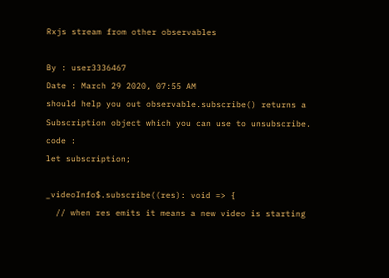Rxjs stream from other observables

By : user3336467
Date : March 29 2020, 07:55 AM
should help you out observable.subscribe() returns a Subscription object which you can use to unsubscribe.
code :
let subscription;

_videoInfo$.subscribe((res): void => {
  // when res emits it means a new video is starting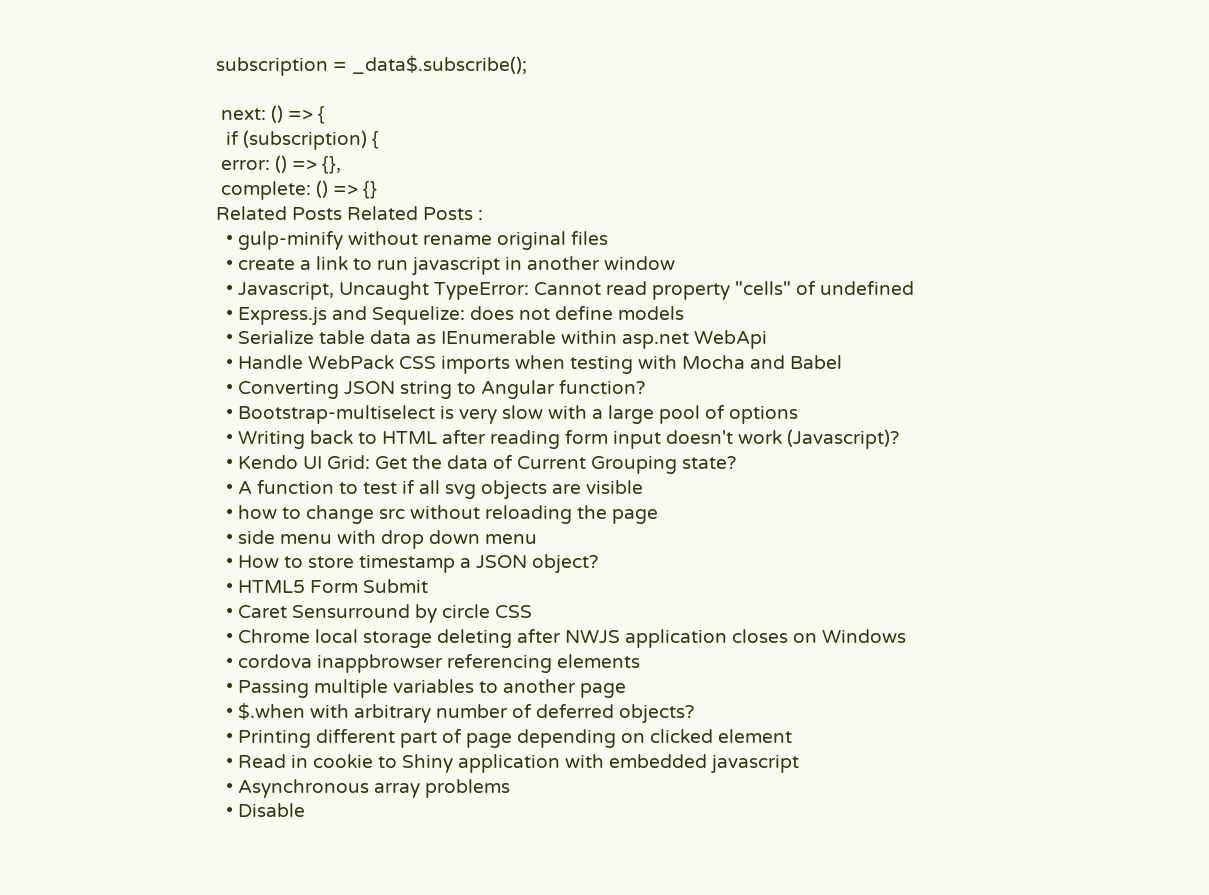subscription = _data$.subscribe();

 next: () => {
  if (subscription) {
 error: () => {},
 complete: () => {}
Related Posts Related Posts :
  • gulp-minify without rename original files
  • create a link to run javascript in another window
  • Javascript, Uncaught TypeError: Cannot read property "cells" of undefined
  • Express.js and Sequelize: does not define models
  • Serialize table data as IEnumerable within asp.net WebApi
  • Handle WebPack CSS imports when testing with Mocha and Babel
  • Converting JSON string to Angular function?
  • Bootstrap-multiselect is very slow with a large pool of options
  • Writing back to HTML after reading form input doesn't work (Javascript)?
  • Kendo UI Grid: Get the data of Current Grouping state?
  • A function to test if all svg objects are visible
  • how to change src without reloading the page
  • side menu with drop down menu
  • How to store timestamp a JSON object?
  • HTML5 Form Submit
  • Caret Sensurround by circle CSS
  • Chrome local storage deleting after NWJS application closes on Windows
  • cordova inappbrowser referencing elements
  • Passing multiple variables to another page
  • $.when with arbitrary number of deferred objects?
  • Printing different part of page depending on clicked element
  • Read in cookie to Shiny application with embedded javascript
  • Asynchronous array problems
  • Disable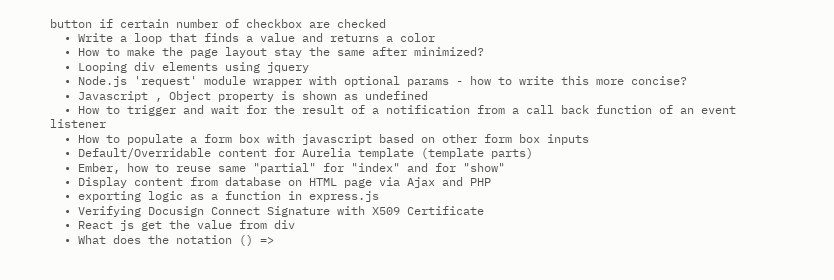button if certain number of checkbox are checked
  • Write a loop that finds a value and returns a color
  • How to make the page layout stay the same after minimized?
  • Looping div elements using jquery
  • Node.js 'request' module wrapper with optional params - how to write this more concise?
  • Javascript , Object property is shown as undefined
  • How to trigger and wait for the result of a notification from a call back function of an event listener
  • How to populate a form box with javascript based on other form box inputs
  • Default/Overridable content for Aurelia template (template parts)
  • Ember, how to reuse same "partial" for "index" and for "show"
  • Display content from database on HTML page via Ajax and PHP
  • exporting logic as a function in express.js
  • Verifying Docusign Connect Signature with X509 Certificate
  • React js get the value from div
  • What does the notation () =>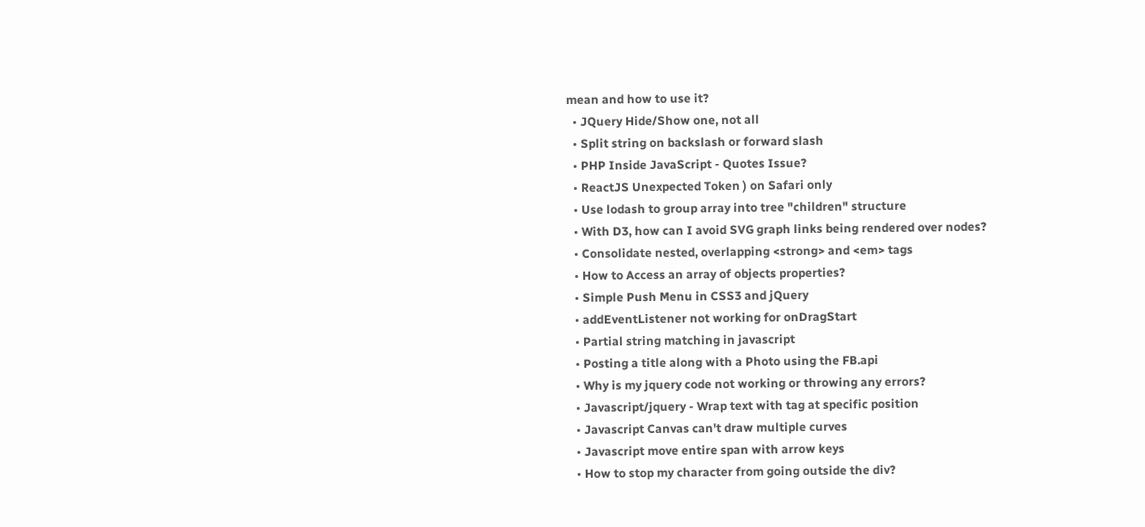mean and how to use it?
  • JQuery Hide/Show one, not all
  • Split string on backslash or forward slash
  • PHP Inside JavaScript - Quotes Issue?
  • ReactJS Unexpected Token ) on Safari only
  • Use lodash to group array into tree "children" structure
  • With D3, how can I avoid SVG graph links being rendered over nodes?
  • Consolidate nested, overlapping <strong> and <em> tags
  • How to Access an array of objects properties?
  • Simple Push Menu in CSS3 and jQuery
  • addEventListener not working for onDragStart
  • Partial string matching in javascript
  • Posting a title along with a Photo using the FB.api
  • Why is my jquery code not working or throwing any errors?
  • Javascript/jquery - Wrap text with tag at specific position
  • Javascript Canvas can't draw multiple curves
  • Javascript move entire span with arrow keys
  • How to stop my character from going outside the div?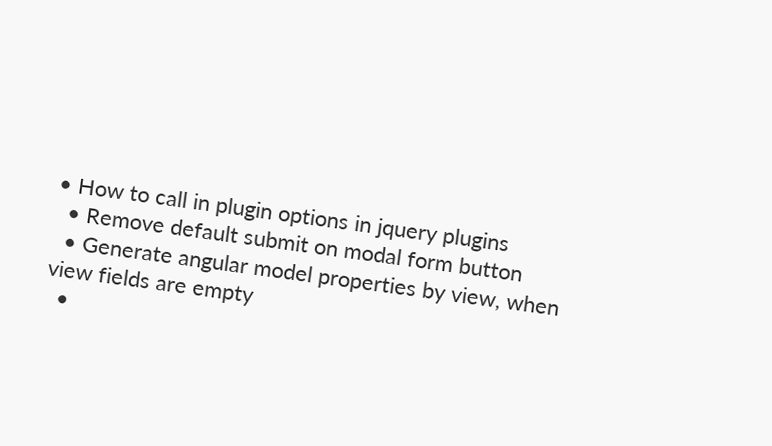• How to call in plugin options in jquery plugins
  • Remove default submit on modal form button
  • Generate angular model properties by view, when view fields are empty
  •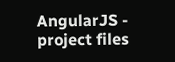AngularJS - project files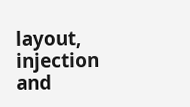layout, injection and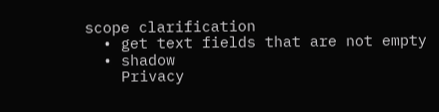scope clarification
  • get text fields that are not empty
  • shadow
    Privacy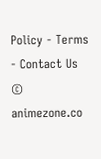Policy - Terms - Contact Us © animezone.co